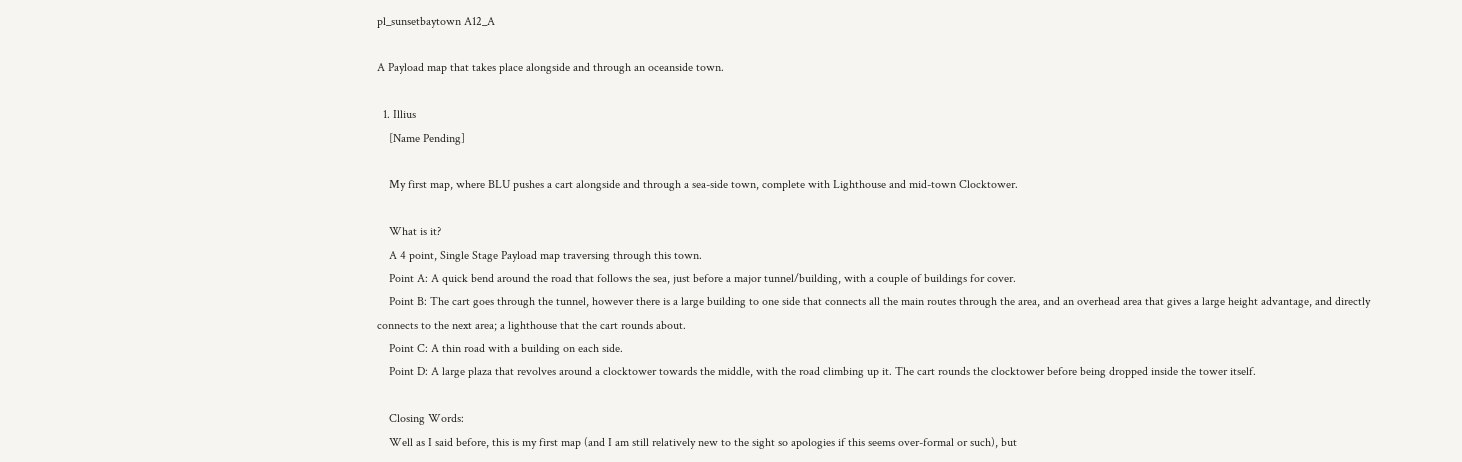pl_sunsetbaytown A12_A

A Payload map that takes place alongside and through an oceanside town.

  1. Illius
    [Name Pending]

    My first map, where BLU pushes a cart alongside and through a sea-side town, complete with Lighthouse and mid-town Clocktower.

    What is it?
    A 4 point, Single Stage Payload map traversing through this town.
    Point A: A quick bend around the road that follows the sea, just before a major tunnel/building, with a couple of buildings for cover.
    Point B: The cart goes through the tunnel, however there is a large building to one side that connects all the main routes through the area, and an overhead area that gives a large height advantage, and directly connects to the next area; a lighthouse that the cart rounds about.
    Point C: A thin road with a building on each side.
    Point D: A large plaza that revolves around a clocktower towards the middle, with the road climbing up it. The cart rounds the clocktower before being dropped inside the tower itself.

    Closing Words:
    Well as I said before, this is my first map (and I am still relatively new to the sight so apologies if this seems over-formal or such), but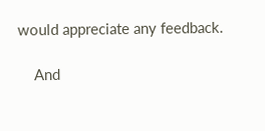would appreciate any feedback.

    And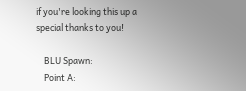if you're looking this up a special thanks to you!

    BLU Spawn:
    Point A: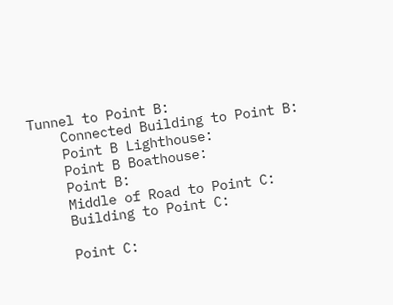Tunnel to Point B:
    Connected Building to Point B:
    Point B Lighthouse:
    Point B Boathouse:
    Point B:
    Middle of Road to Point C:
    Building to Point C:

    Point C: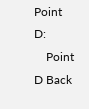Point D:
    Point D Back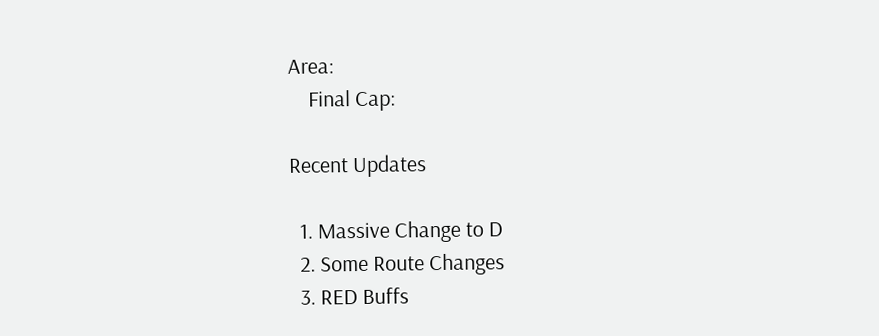Area:
    Final Cap:

Recent Updates

  1. Massive Change to D
  2. Some Route Changes
  3. RED Buffs